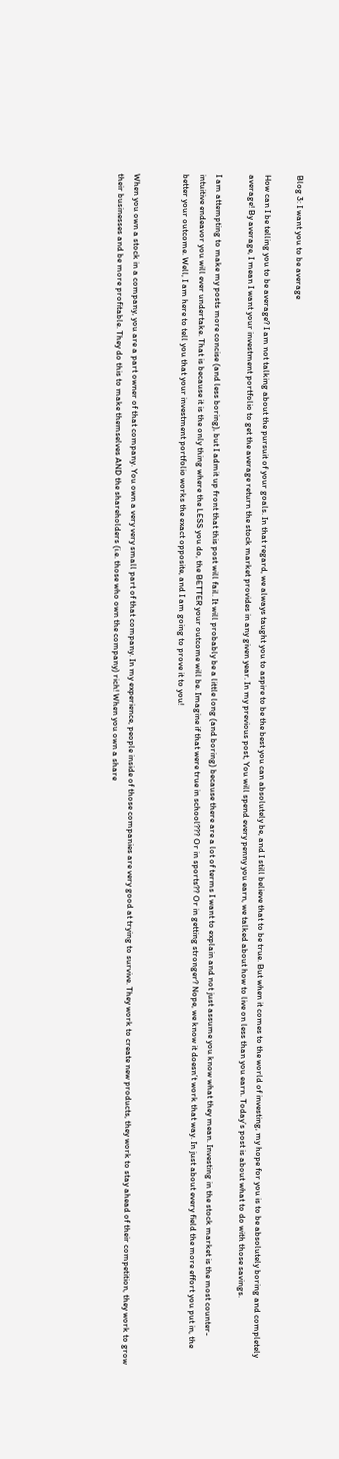Blog 3: I want you to be average

How can I be telling you to be average? I am not talking about the pursuit of your goals. In that regard, we always taught you to aspire to be the best you can absolutely be, and I still believe that to be true. But when it comes to the world of investing, my hope for you is to be absolutely boring and completely average! By average, I mean I want your investment portfolio to get the average return the stock market provides in any given year. In my previous post, You will spend every penny you earn, we talked about how to live on less than you earn. Today’s post is about what to do with those savings.

I am attempting to make my posts more concise (and less boring), but I admit up front that this post will fail. It will probably be a little long (and boring) because there are a lot of terms I want to explain and not just assume you know what they mean. Investing in the stock market is the most counter-intuitive endeavor you will ever undertake. That is because it is the only thing where the LESS you do, the BETTER your outcome will be. Imagine if that were true in school??? Or in sports?? Or in getting stronger? Nope, we know it doesn’t work that way. In just about every field the more effort you put in, the better your outcome. Well, I am here to tell you that your investment portfolio works the exact opposite, and I am going to prove it to you!


When you own a stock in a company, you are a part owner of that company. You own a very very small part of that company. In my experience, people inside of those companies are very good at trying to survive. They work to create new products, they work to stay ahead of their competition, they work to grow their businesses and be more profitable. They do this to make themselves AND the shareholders (i.e. those who own the company) rich! When you own a share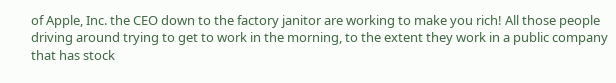of Apple, Inc. the CEO down to the factory janitor are working to make you rich! All those people driving around trying to get to work in the morning, to the extent they work in a public company that has stock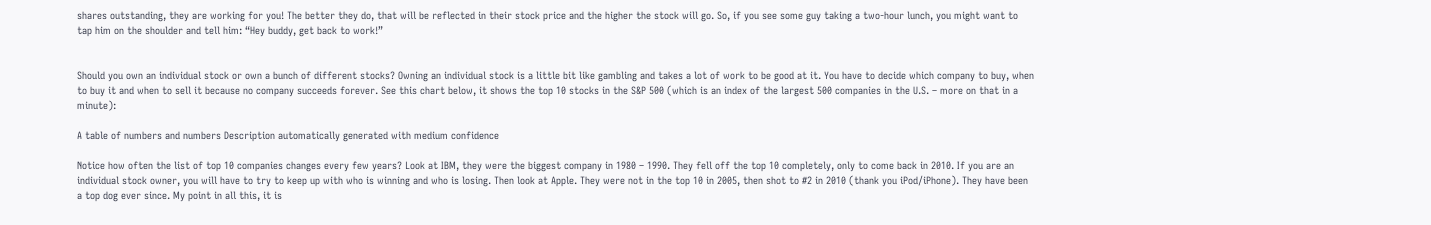shares outstanding, they are working for you! The better they do, that will be reflected in their stock price and the higher the stock will go. So, if you see some guy taking a two-hour lunch, you might want to tap him on the shoulder and tell him: “Hey buddy, get back to work!”


Should you own an individual stock or own a bunch of different stocks? Owning an individual stock is a little bit like gambling and takes a lot of work to be good at it. You have to decide which company to buy, when to buy it and when to sell it because no company succeeds forever. See this chart below, it shows the top 10 stocks in the S&P 500 (which is an index of the largest 500 companies in the U.S. – more on that in a minute):

A table of numbers and numbers Description automatically generated with medium confidence

Notice how often the list of top 10 companies changes every few years? Look at IBM, they were the biggest company in 1980 – 1990. They fell off the top 10 completely, only to come back in 2010. If you are an individual stock owner, you will have to try to keep up with who is winning and who is losing. Then look at Apple. They were not in the top 10 in 2005, then shot to #2 in 2010 (thank you iPod/iPhone). They have been a top dog ever since. My point in all this, it is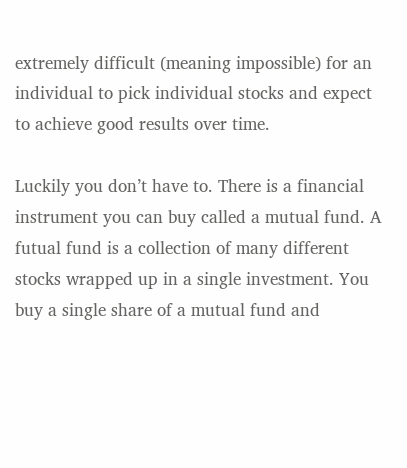extremely difficult (meaning impossible) for an individual to pick individual stocks and expect to achieve good results over time.

Luckily you don’t have to. There is a financial instrument you can buy called a mutual fund. A futual fund is a collection of many different stocks wrapped up in a single investment. You buy a single share of a mutual fund and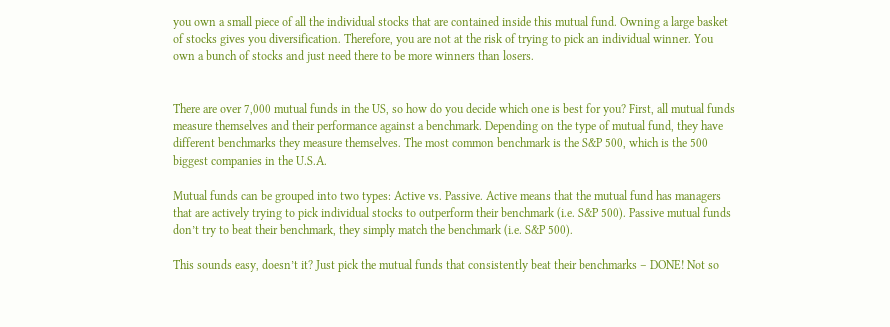you own a small piece of all the individual stocks that are contained inside this mutual fund. Owning a large basket of stocks gives you diversification. Therefore, you are not at the risk of trying to pick an individual winner. You own a bunch of stocks and just need there to be more winners than losers.


There are over 7,000 mutual funds in the US, so how do you decide which one is best for you? First, all mutual funds measure themselves and their performance against a benchmark. Depending on the type of mutual fund, they have different benchmarks they measure themselves. The most common benchmark is the S&P 500, which is the 500 biggest companies in the U.S.A.

Mutual funds can be grouped into two types: Active vs. Passive. Active means that the mutual fund has managers that are actively trying to pick individual stocks to outperform their benchmark (i.e. S&P 500). Passive mutual funds don’t try to beat their benchmark, they simply match the benchmark (i.e. S&P 500).

This sounds easy, doesn’t it? Just pick the mutual funds that consistently beat their benchmarks – DONE! Not so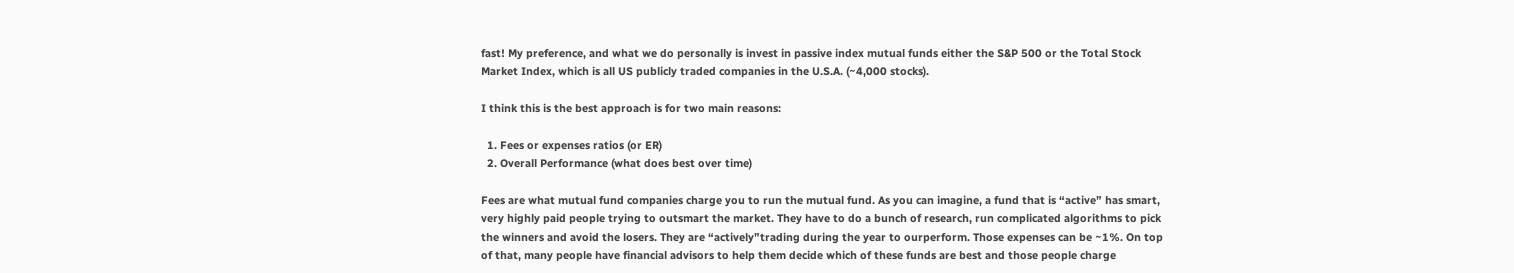fast! My preference, and what we do personally is invest in passive index mutual funds either the S&P 500 or the Total Stock Market Index, which is all US publicly traded companies in the U.S.A. (~4,000 stocks).

I think this is the best approach is for two main reasons:

  1. Fees or expenses ratios (or ER)
  2. Overall Performance (what does best over time)

Fees are what mutual fund companies charge you to run the mutual fund. As you can imagine, a fund that is “active” has smart, very highly paid people trying to outsmart the market. They have to do a bunch of research, run complicated algorithms to pick the winners and avoid the losers. They are “actively”trading during the year to ourperform. Those expenses can be ~1%. On top of that, many people have financial advisors to help them decide which of these funds are best and those people charge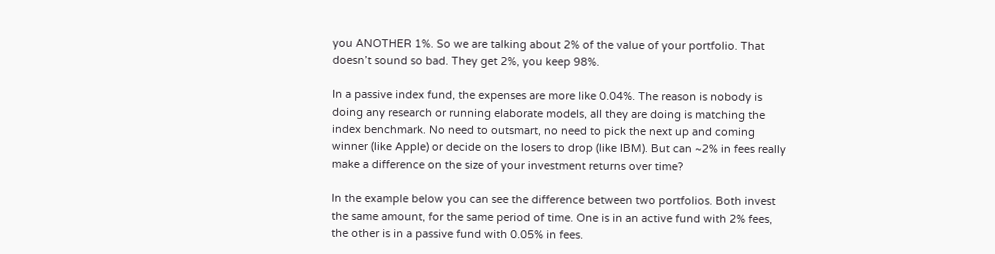you ANOTHER 1%. So we are talking about 2% of the value of your portfolio. That doesn’t sound so bad. They get 2%, you keep 98%.

In a passive index fund, the expenses are more like 0.04%. The reason is nobody is doing any research or running elaborate models, all they are doing is matching the index benchmark. No need to outsmart, no need to pick the next up and coming winner (like Apple) or decide on the losers to drop (like IBM). But can ~2% in fees really make a difference on the size of your investment returns over time?

In the example below you can see the difference between two portfolios. Both invest the same amount, for the same period of time. One is in an active fund with 2% fees, the other is in a passive fund with 0.05% in fees.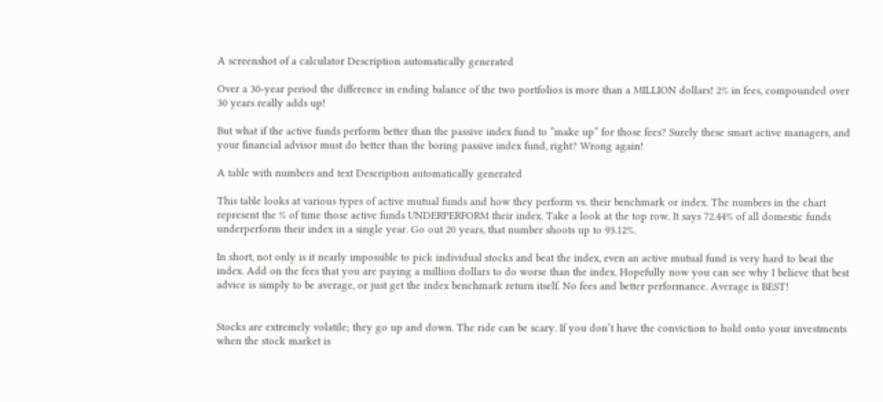A screenshot of a calculator Description automatically generated

Over a 30-year period the difference in ending balance of the two portfolios is more than a MILLION dollars! 2% in fees, compounded over 30 years really adds up!

But what if the active funds perform better than the passive index fund to “make up” for those fees? Surely these smart active managers, and your financial advisor must do better than the boring passive index fund, right? Wrong again!

A table with numbers and text Description automatically generated

This table looks at various types of active mutual funds and how they perform vs. their benchmark or index. The numbers in the chart represent the % of time those active funds UNDERPERFORM their index. Take a look at the top row. It says 72.44% of all domestic funds underperform their index in a single year. Go out 20 years, that number shoots up to 93.12%.

In short, not only is it nearly impossible to pick individual stocks and beat the index, even an active mutual fund is very hard to beat the index. Add on the fees that you are paying a million dollars to do worse than the index. Hopefully now you can see why I believe that best advice is simply to be average, or just get the index benchmark return itself. No fees and better performance. Average is BEST!


Stocks are extremely volatile; they go up and down. The ride can be scary. If you don’t have the conviction to hold onto your investments when the stock market is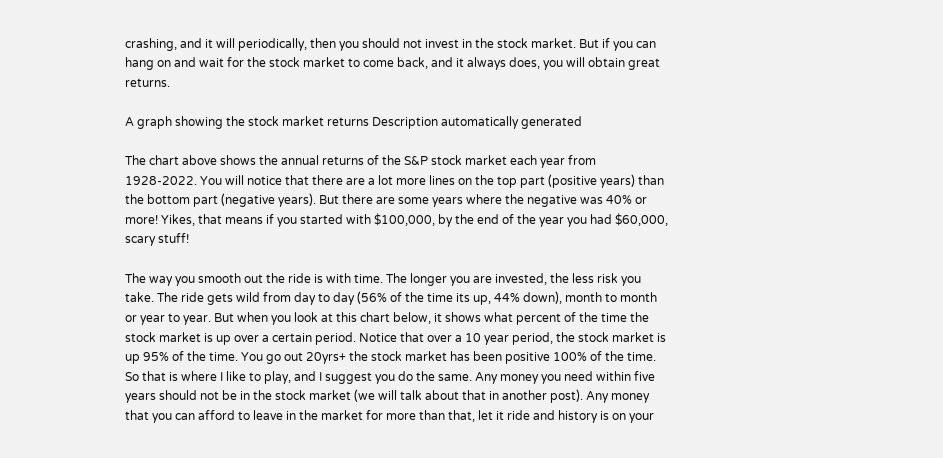crashing, and it will periodically, then you should not invest in the stock market. But if you can hang on and wait for the stock market to come back, and it always does, you will obtain great returns.

A graph showing the stock market returns Description automatically generated

The chart above shows the annual returns of the S&P stock market each year from 1928-2022. You will notice that there are a lot more lines on the top part (positive years) than the bottom part (negative years). But there are some years where the negative was 40% or more! Yikes, that means if you started with $100,000, by the end of the year you had $60,000, scary stuff!

The way you smooth out the ride is with time. The longer you are invested, the less risk you take. The ride gets wild from day to day (56% of the time its up, 44% down), month to month or year to year. But when you look at this chart below, it shows what percent of the time the stock market is up over a certain period. Notice that over a 10 year period, the stock market is up 95% of the time. You go out 20yrs+ the stock market has been positive 100% of the time. So that is where I like to play, and I suggest you do the same. Any money you need within five years should not be in the stock market (we will talk about that in another post). Any money that you can afford to leave in the market for more than that, let it ride and history is on your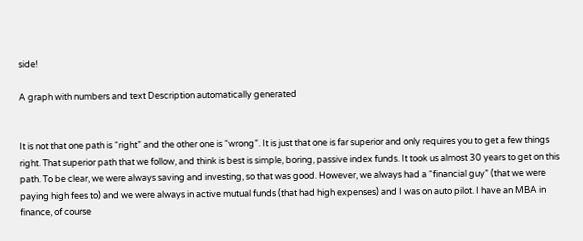side!

A graph with numbers and text Description automatically generated


It is not that one path is “right” and the other one is “wrong”. It is just that one is far superior and only requires you to get a few things right. That superior path that we follow, and think is best is simple, boring, passive index funds. It took us almost 30 years to get on this path. To be clear, we were always saving and investing, so that was good. However, we always had a “financial guy” (that we were paying high fees to) and we were always in active mutual funds (that had high expenses) and I was on auto pilot. I have an MBA in finance, of course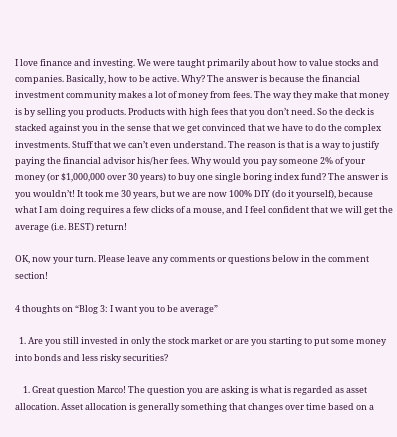I love finance and investing. We were taught primarily about how to value stocks and companies. Basically, how to be active. Why? The answer is because the financial investment community makes a lot of money from fees. The way they make that money is by selling you products. Products with high fees that you don’t need. So the deck is stacked against you in the sense that we get convinced that we have to do the complex investments. Stuff that we can’t even understand. The reason is that is a way to justify paying the financial advisor his/her fees. Why would you pay someone 2% of your money (or $1,000,000 over 30 years) to buy one single boring index fund? The answer is you wouldn’t! It took me 30 years, but we are now 100% DIY (do it yourself), because what I am doing requires a few clicks of a mouse, and I feel confident that we will get the average (i.e. BEST) return!

OK, now your turn. Please leave any comments or questions below in the comment section!

4 thoughts on “Blog 3: I want you to be average”

  1. Are you still invested in only the stock market or are you starting to put some money into bonds and less risky securities?

    1. Great question Marco! The question you are asking is what is regarded as asset allocation. Asset allocation is generally something that changes over time based on a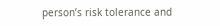person’s risk tolerance and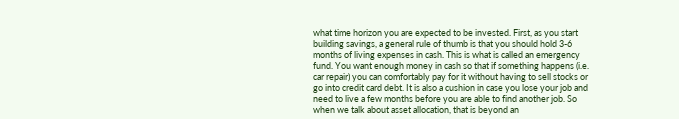what time horizon you are expected to be invested. First, as you start building savings, a general rule of thumb is that you should hold 3-6 months of living expenses in cash. This is what is called an emergency fund. You want enough money in cash so that if something happens (i.e. car repair) you can comfortably pay for it without having to sell stocks or go into credit card debt. It is also a cushion in case you lose your job and need to live a few months before you are able to find another job. So when we talk about asset allocation, that is beyond an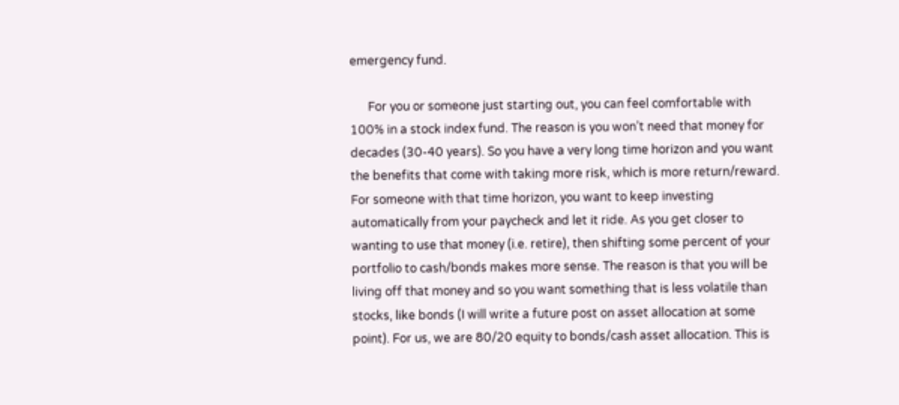emergency fund.

      For you or someone just starting out, you can feel comfortable with 100% in a stock index fund. The reason is you won’t need that money for decades (30-40 years). So you have a very long time horizon and you want the benefits that come with taking more risk, which is more return/reward. For someone with that time horizon, you want to keep investing automatically from your paycheck and let it ride. As you get closer to wanting to use that money (i.e. retire), then shifting some percent of your portfolio to cash/bonds makes more sense. The reason is that you will be living off that money and so you want something that is less volatile than stocks, like bonds (I will write a future post on asset allocation at some point). For us, we are 80/20 equity to bonds/cash asset allocation. This is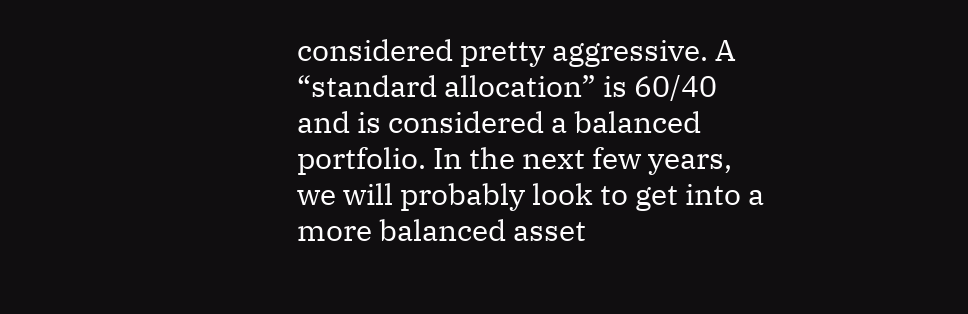considered pretty aggressive. A “standard allocation” is 60/40 and is considered a balanced portfolio. In the next few years, we will probably look to get into a more balanced asset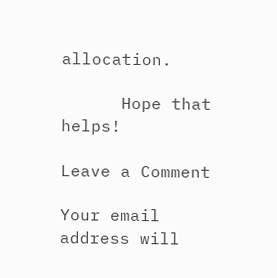allocation.

      Hope that helps!

Leave a Comment

Your email address will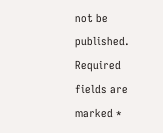not be published. Required fields are marked *